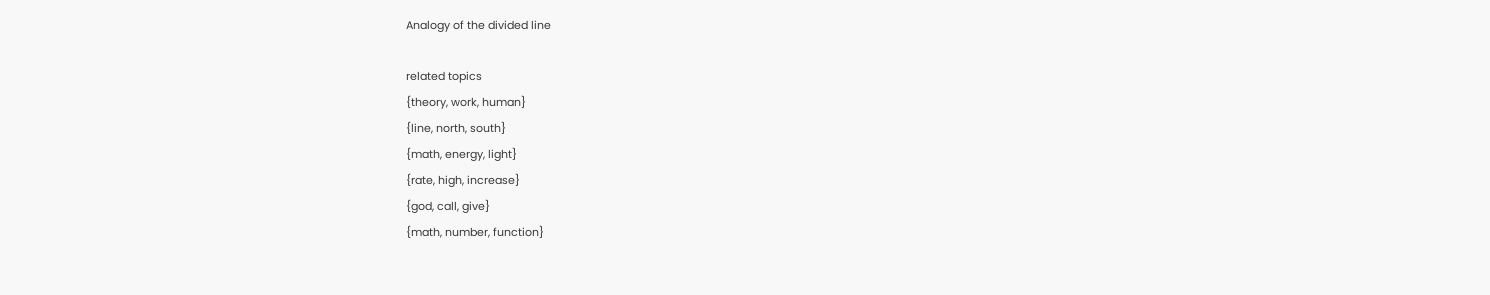Analogy of the divided line

related topics
{theory, work, human}
{line, north, south}
{math, energy, light}
{rate, high, increase}
{god, call, give}
{math, number, function}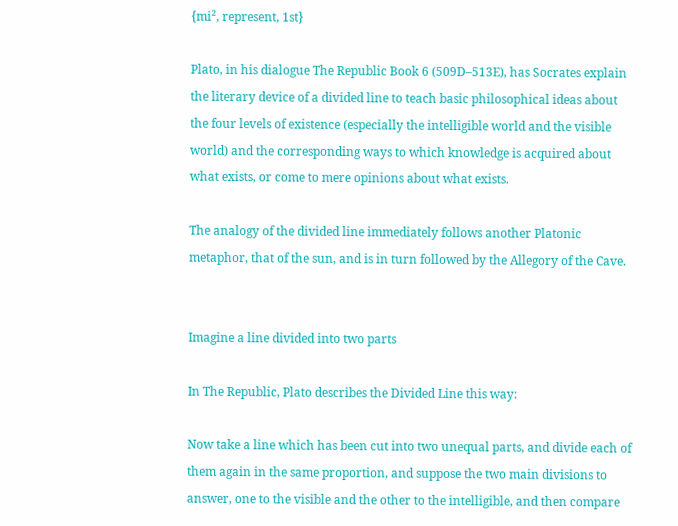{mi², represent, 1st}

Plato, in his dialogue The Republic Book 6 (509D–513E), has Socrates explain the literary device of a divided line to teach basic philosophical ideas about the four levels of existence (especially the intelligible world and the visible world) and the corresponding ways to which knowledge is acquired about what exists, or come to mere opinions about what exists.

The analogy of the divided line immediately follows another Platonic metaphor, that of the sun, and is in turn followed by the Allegory of the Cave.


Imagine a line divided into two parts

In The Republic, Plato describes the Divided Line this way:

Now take a line which has been cut into two unequal parts, and divide each of them again in the same proportion, and suppose the two main divisions to answer, one to the visible and the other to the intelligible, and then compare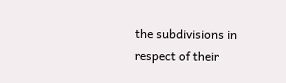the subdivisions in respect of their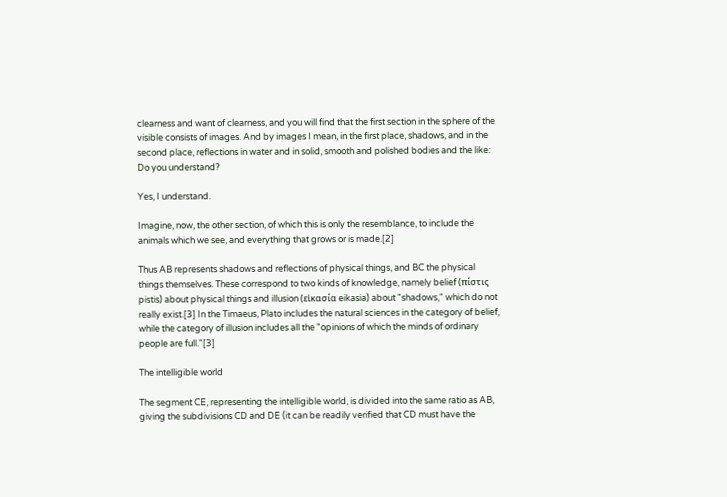clearness and want of clearness, and you will find that the first section in the sphere of the visible consists of images. And by images I mean, in the first place, shadows, and in the second place, reflections in water and in solid, smooth and polished bodies and the like: Do you understand?

Yes, I understand.

Imagine, now, the other section, of which this is only the resemblance, to include the animals which we see, and everything that grows or is made.[2]

Thus AB represents shadows and reflections of physical things, and BC the physical things themselves. These correspond to two kinds of knowledge, namely belief (πίστις pistis) about physical things and illusion (εἰκασία eikasia) about "shadows," which do not really exist.[3] In the Timaeus, Plato includes the natural sciences in the category of belief, while the category of illusion includes all the "opinions of which the minds of ordinary people are full."[3]

The intelligible world

The segment CE, representing the intelligible world, is divided into the same ratio as AB, giving the subdivisions CD and DE (it can be readily verified that CD must have the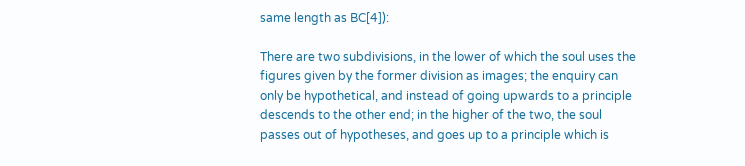same length as BC[4]):

There are two subdivisions, in the lower of which the soul uses the figures given by the former division as images; the enquiry can only be hypothetical, and instead of going upwards to a principle descends to the other end; in the higher of the two, the soul passes out of hypotheses, and goes up to a principle which is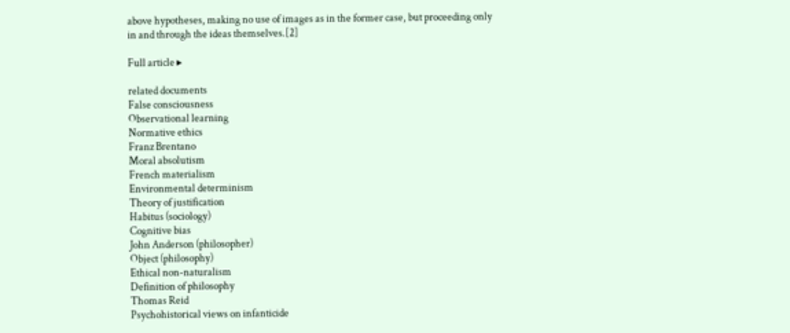above hypotheses, making no use of images as in the former case, but proceeding only in and through the ideas themselves.[2]

Full article ▸

related documents
False consciousness
Observational learning
Normative ethics
Franz Brentano
Moral absolutism
French materialism
Environmental determinism
Theory of justification
Habitus (sociology)
Cognitive bias
John Anderson (philosopher)
Object (philosophy)
Ethical non-naturalism
Definition of philosophy
Thomas Reid
Psychohistorical views on infanticide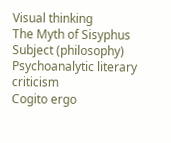Visual thinking
The Myth of Sisyphus
Subject (philosophy)
Psychoanalytic literary criticism
Cogito ergo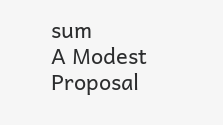sum
A Modest Proposal